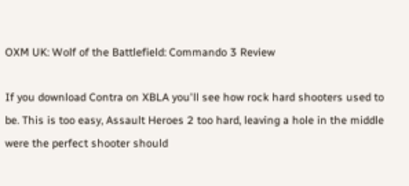OXM UK: Wolf of the Battlefield: Commando 3 Review

If you download Contra on XBLA you'll see how rock hard shooters used to be. This is too easy, Assault Heroes 2 too hard, leaving a hole in the middle were the perfect shooter should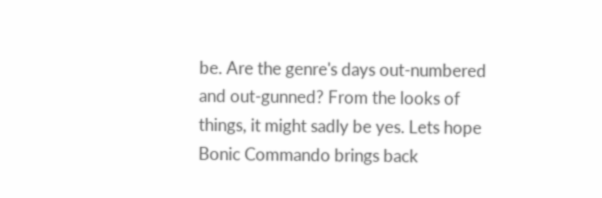be. Are the genre's days out-numbered and out-gunned? From the looks of things, it might sadly be yes. Lets hope Bonic Commando brings back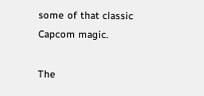some of that classic Capcom magic.

The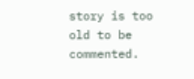story is too old to be commented.